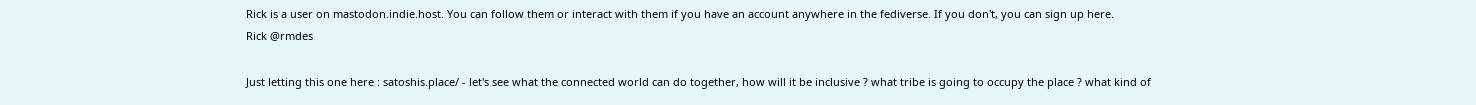Rick is a user on mastodon.indie.host. You can follow them or interact with them if you have an account anywhere in the fediverse. If you don't, you can sign up here.
Rick @rmdes

Just letting this one here : satoshis.place/ - let's see what the connected world can do together, how will it be inclusive ? what tribe is going to occupy the place ? what kind of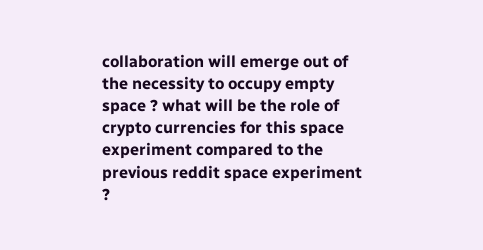collaboration will emerge out of the necessity to occupy empty space ? what will be the role of crypto currencies for this space experiment compared to the previous reddit space experiment ?